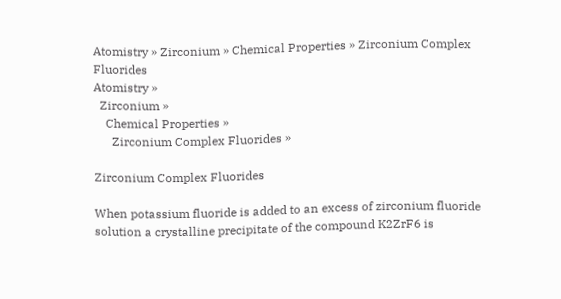Atomistry » Zirconium » Chemical Properties » Zirconium Complex Fluorides
Atomistry »
  Zirconium »
    Chemical Properties »
      Zirconium Complex Fluorides »

Zirconium Complex Fluorides

When potassium fluoride is added to an excess of zirconium fluoride solution a crystalline precipitate of the compound K2ZrF6 is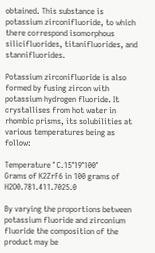obtained. This substance is potassium zirconifluoride, to which there correspond isomorphous silicifluorides, titanifluorides, and stannifluorides.

Potassium zirconifluoride is also formed by fusing zircon with potassium hydrogen fluoride. It crystallises from hot water in rhombic prisms, its solubilities at various temperatures being as follow:

Temperature ° C.15°19°100°
Grams of K2ZrF6 in 100 grams of H2O0.781.411.7025.0

By varying the proportions between potassium fluoride and zirconium fluoride the composition of the product may be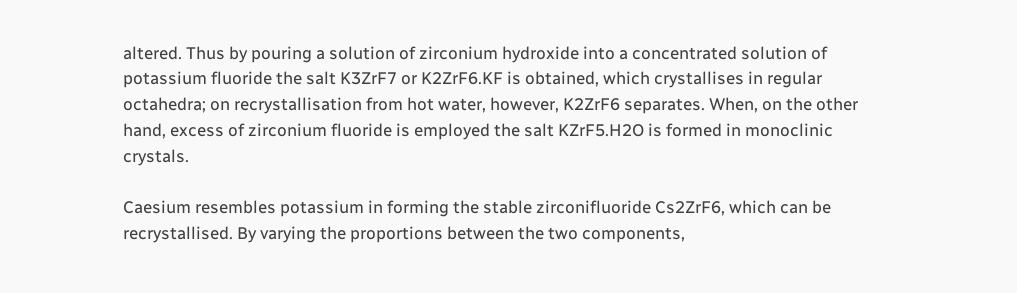altered. Thus by pouring a solution of zirconium hydroxide into a concentrated solution of potassium fluoride the salt K3ZrF7 or K2ZrF6.KF is obtained, which crystallises in regular octahedra; on recrystallisation from hot water, however, K2ZrF6 separates. When, on the other hand, excess of zirconium fluoride is employed the salt KZrF5.H2O is formed in monoclinic crystals.

Caesium resembles potassium in forming the stable zirconifluoride Cs2ZrF6, which can be recrystallised. By varying the proportions between the two components,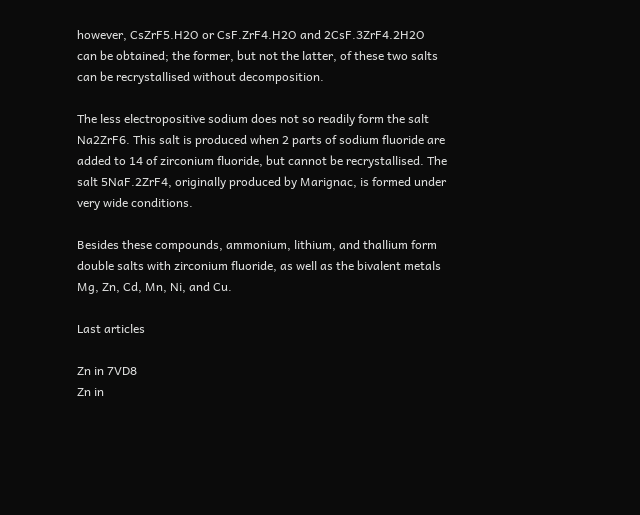however, CsZrF5.H2O or CsF.ZrF4.H2O and 2CsF.3ZrF4.2H2O can be obtained; the former, but not the latter, of these two salts can be recrystallised without decomposition.

The less electropositive sodium does not so readily form the salt Na2ZrF6. This salt is produced when 2 parts of sodium fluoride are added to 14 of zirconium fluoride, but cannot be recrystallised. The salt 5NaF.2ZrF4, originally produced by Marignac, is formed under very wide conditions.

Besides these compounds, ammonium, lithium, and thallium form double salts with zirconium fluoride, as well as the bivalent metals Mg, Zn, Cd, Mn, Ni, and Cu.

Last articles

Zn in 7VD8
Zn in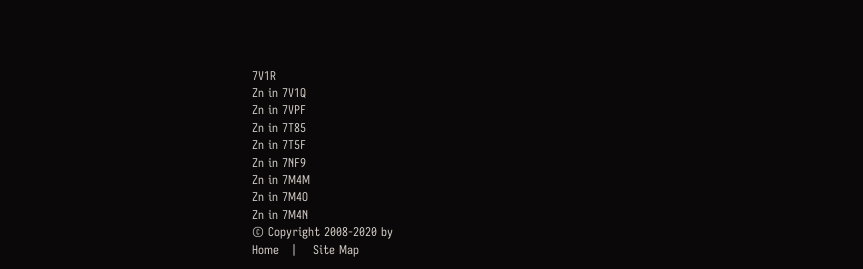7V1R
Zn in 7V1Q
Zn in 7VPF
Zn in 7T85
Zn in 7T5F
Zn in 7NF9
Zn in 7M4M
Zn in 7M4O
Zn in 7M4N
© Copyright 2008-2020 by
Home   |    Site Map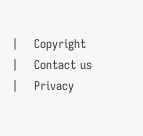|    Copyright   |    Contact us   |    Privacy